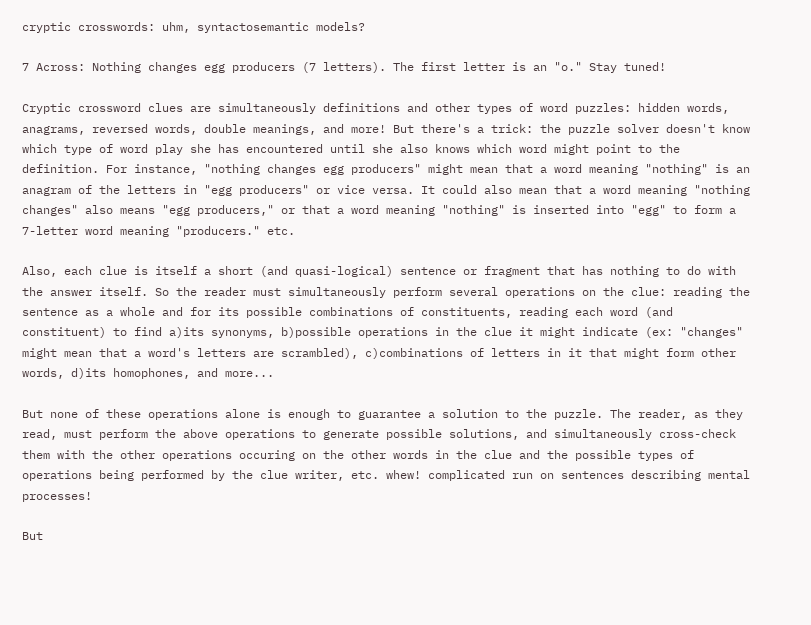cryptic crosswords: uhm, syntactosemantic models?

7 Across: Nothing changes egg producers (7 letters). The first letter is an "o." Stay tuned!

Cryptic crossword clues are simultaneously definitions and other types of word puzzles: hidden words, anagrams, reversed words, double meanings, and more! But there's a trick: the puzzle solver doesn't know which type of word play she has encountered until she also knows which word might point to the definition. For instance, "nothing changes egg producers" might mean that a word meaning "nothing" is an anagram of the letters in "egg producers" or vice versa. It could also mean that a word meaning "nothing changes" also means "egg producers," or that a word meaning "nothing" is inserted into "egg" to form a 7-letter word meaning "producers." etc.

Also, each clue is itself a short (and quasi-logical) sentence or fragment that has nothing to do with the answer itself. So the reader must simultaneously perform several operations on the clue: reading the sentence as a whole and for its possible combinations of constituents, reading each word (and constituent) to find a)its synonyms, b)possible operations in the clue it might indicate (ex: "changes" might mean that a word's letters are scrambled), c)combinations of letters in it that might form other words, d)its homophones, and more...

But none of these operations alone is enough to guarantee a solution to the puzzle. The reader, as they read, must perform the above operations to generate possible solutions, and simultaneously cross-check them with the other operations occuring on the other words in the clue and the possible types of operations being performed by the clue writer, etc. whew! complicated run on sentences describing mental processes!

But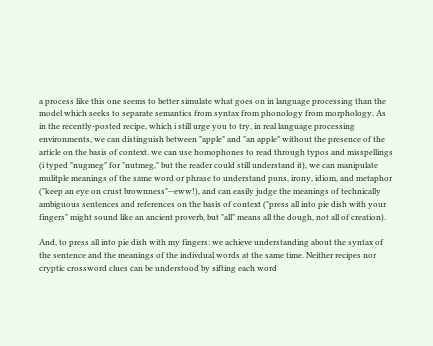a process like this one seems to better simulate what goes on in language processing than the model which seeks to separate semantics from syntax from phonology from morphology. As in the recently-posted recipe, which i still urge you to try, in real language processing environments, we can distinguish between "apple" and "an apple" without the presence of the article on the basis of context. we can use homophones to read through typos and misspellings (i typed "nugmeg" for "nutmeg," but the reader could still understand it), we can manipulate mulitple meanings of the same word or phrase to understand puns, irony, idiom, and metaphor ("keep an eye on crust brownness"--eww!), and can easily judge the meanings of technically ambiguous sentences and references on the basis of context ("press all into pie dish with your fingers" might sound like an ancient proverb, but "all" means all the dough, not all of creation).

And, to press all into pie dish with my fingers: we achieve understanding about the syntax of the sentence and the meanings of the indivdual words at the same time. Neither recipes nor cryptic crossword clues can be understood by sifting each word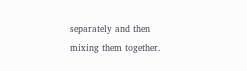separately and then mixing them together.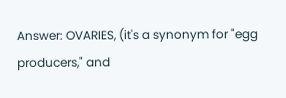Answer: OVARIES, (it's a synonym for "egg producers," and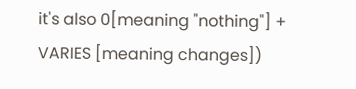it's also 0[meaning "nothing"] + VARIES [meaning changes])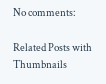No comments:

Related Posts with Thumbnails